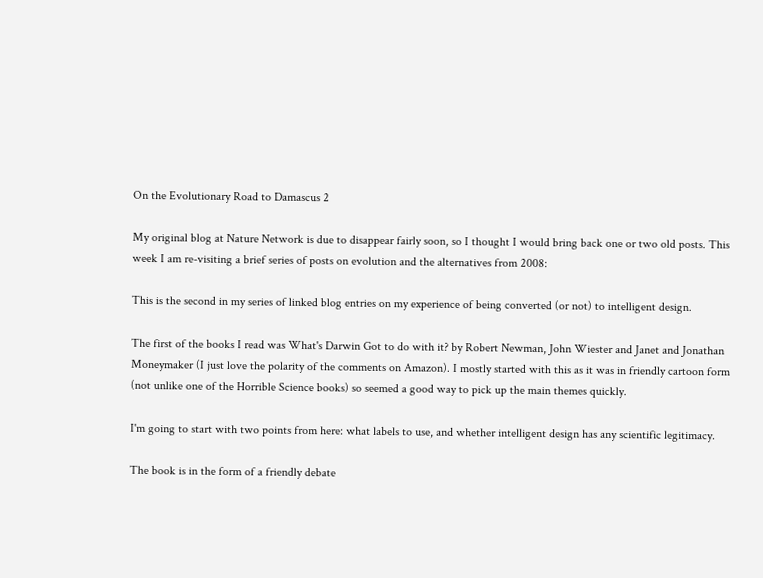On the Evolutionary Road to Damascus 2

My original blog at Nature Network is due to disappear fairly soon, so I thought I would bring back one or two old posts. This week I am re-visiting a brief series of posts on evolution and the alternatives from 2008:

This is the second in my series of linked blog entries on my experience of being converted (or not) to intelligent design.

The first of the books I read was What's Darwin Got to do with it? by Robert Newman, John Wiester and Janet and Jonathan Moneymaker (I just love the polarity of the comments on Amazon). I mostly started with this as it was in friendly cartoon form (not unlike one of the Horrible Science books) so seemed a good way to pick up the main themes quickly.

I'm going to start with two points from here: what labels to use, and whether intelligent design has any scientific legitimacy.

The book is in the form of a friendly debate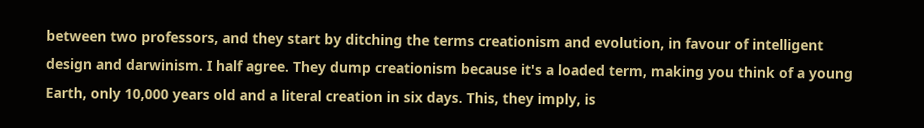between two professors, and they start by ditching the terms creationism and evolution, in favour of intelligent design and darwinism. I half agree. They dump creationism because it's a loaded term, making you think of a young Earth, only 10,000 years old and a literal creation in six days. This, they imply, is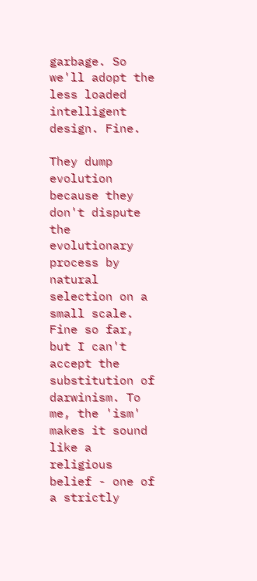garbage. So we'll adopt the less loaded intelligent design. Fine.

They dump evolution because they don't dispute the evolutionary process by natural selection on a small scale. Fine so far, but I can't accept the substitution of darwinism. To me, the 'ism' makes it sound like a religious belief - one of a strictly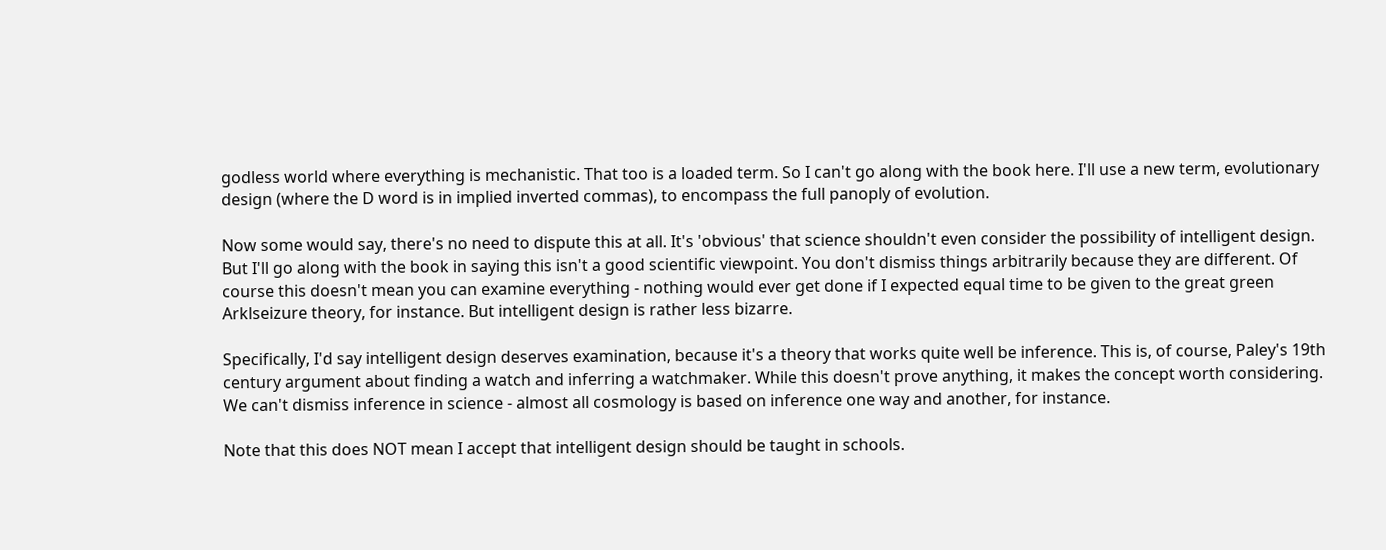godless world where everything is mechanistic. That too is a loaded term. So I can't go along with the book here. I'll use a new term, evolutionary design (where the D word is in implied inverted commas), to encompass the full panoply of evolution.

Now some would say, there's no need to dispute this at all. It's 'obvious' that science shouldn't even consider the possibility of intelligent design. But I'll go along with the book in saying this isn't a good scientific viewpoint. You don't dismiss things arbitrarily because they are different. Of course this doesn't mean you can examine everything - nothing would ever get done if I expected equal time to be given to the great green Arklseizure theory, for instance. But intelligent design is rather less bizarre.

Specifically, I'd say intelligent design deserves examination, because it's a theory that works quite well be inference. This is, of course, Paley's 19th century argument about finding a watch and inferring a watchmaker. While this doesn't prove anything, it makes the concept worth considering. We can't dismiss inference in science - almost all cosmology is based on inference one way and another, for instance.

Note that this does NOT mean I accept that intelligent design should be taught in schools.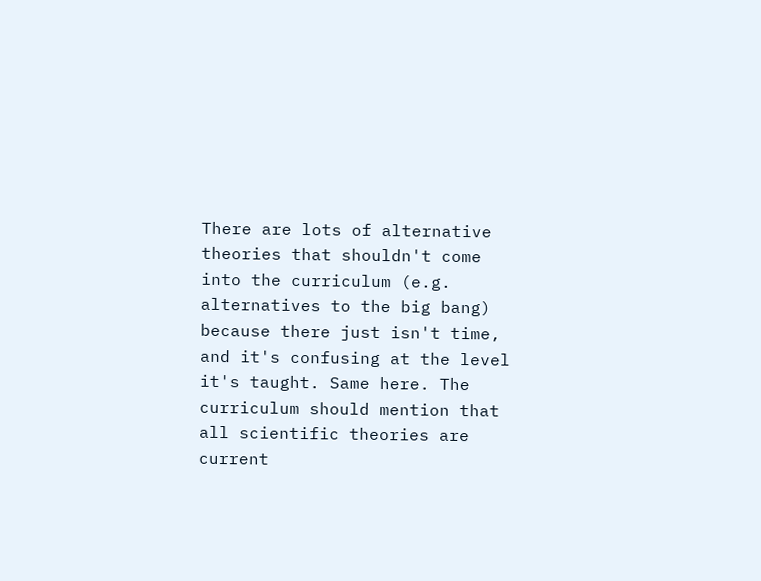There are lots of alternative theories that shouldn't come into the curriculum (e.g. alternatives to the big bang) because there just isn't time, and it's confusing at the level it's taught. Same here. The curriculum should mention that all scientific theories are current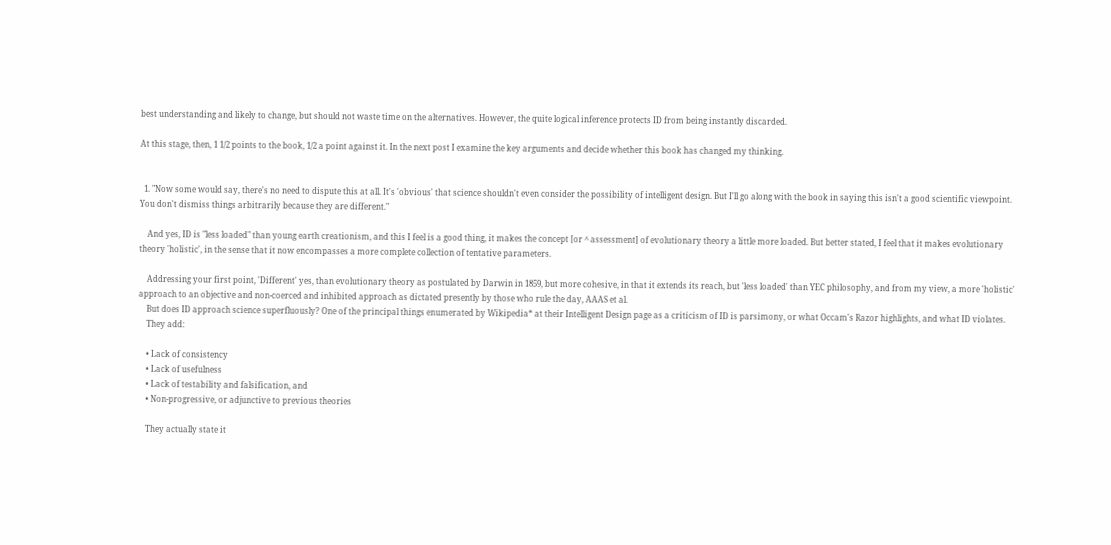best understanding and likely to change, but should not waste time on the alternatives. However, the quite logical inference protects ID from being instantly discarded.

At this stage, then, 1 1/2 points to the book, 1/2 a point against it. In the next post I examine the key arguments and decide whether this book has changed my thinking.


  1. "Now some would say, there's no need to dispute this at all. It's 'obvious' that science shouldn't even consider the possibility of intelligent design. But I'll go along with the book in saying this isn't a good scientific viewpoint. You don't dismiss things arbitrarily because they are different."

    And yes, ID is "less loaded" than young earth creationism, and this I feel is a good thing, it makes the concept [or ^ assessment] of evolutionary theory a little more loaded. But better stated, I feel that it makes evolutionary theory 'holistic', in the sense that it now encompasses a more complete collection of tentative parameters.

    Addressing your first point, 'Different' yes, than evolutionary theory as postulated by Darwin in 1859, but more cohesive, in that it extends its reach, but 'less loaded' than YEC philosophy, and from my view, a more 'holistic' approach to an objective and non-coerced and inhibited approach as dictated presently by those who rule the day, AAAS et al.
    But does ID approach science superfluously? One of the principal things enumerated by Wikipedia* at their Intelligent Design page as a criticism of ID is parsimony, or what Occam's Razor highlights, and what ID violates.
    They add:

    • Lack of consistency
    • Lack of usefulness
    • Lack of testability and falsification, and
    • Non-progressive, or adjunctive to previous theories

    They actually state it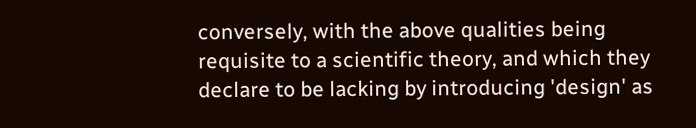conversely, with the above qualities being requisite to a scientific theory, and which they declare to be lacking by introducing 'design' as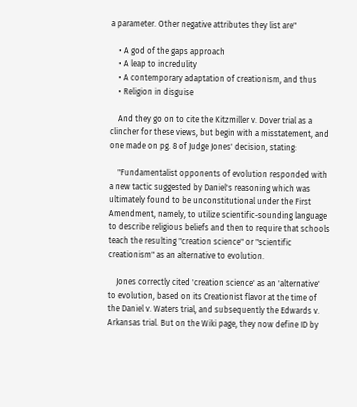a parameter. Other negative attributes they list are"

    • A god of the gaps approach
    • A leap to incredulity
    • A contemporary adaptation of creationism, and thus
    • Religion in disguise

    And they go on to cite the Kitzmiller v. Dover trial as a clincher for these views, but begin with a misstatement, and one made on pg. 8 of Judge Jones' decision, stating:

    "Fundamentalist opponents of evolution responded with a new tactic suggested by Daniel's reasoning which was ultimately found to be unconstitutional under the First Amendment, namely, to utilize scientific-sounding language to describe religious beliefs and then to require that schools teach the resulting "creation science" or "scientific creationism" as an alternative to evolution.

    Jones correctly cited 'creation science' as an 'alternative' to evolution, based on its Creationist flavor at the time of the Daniel v. Waters trial, and subsequently the Edwards v. Arkansas trial. But on the Wiki page, they now define ID by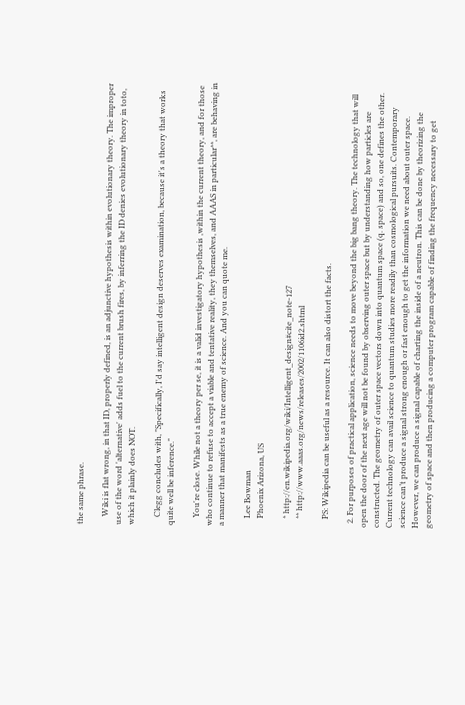the same phrase.

    Wiki is flat wrong, in that ID, properly defined, is an adjunctive hypothesis within evolutionary theory. The improper use of the word 'alternative' adds fuel to the current brush fires, by inferring the ID denies evolutionary theory in toto, which it plainly does NOT.

    Clegg concludes with, "Specifically, I'd say intelligent design deserves examination, because it's a theory that works quite well be inference."

    You're close. While not a theory per se, it is a valid investigatory hypothesis ,within the current theory, and for those who continue to refuse to accept a viable and tentative reality, they themselves, and AAAS in particular**, are behaving in a manner that manifests as a true enemy of science. And you can quote me.

    Lee Bowman
    Phoenix Arizona, US

    * http://en.wikipedia.org/wiki/Intelligent_design#cite_note-127
    ** http://www.aaas.org/news/releases/2002/1106id2.shtml

    PS: Wikipedia can be useful as a resource. It can also distort the facts.

  2. For purposes of practical application, science needs to move beyond the big bang theory. The technology that will open the door of the next age will not be found by observing outer space but by understanding how particles are constructed. The geometry of outer space vectors down into quantum space (q. space) and so, one defines the other. Current technology can avail science to quantum studies more readily than cosmological pursuits. Contemporary science can’t produce a signal strong enough or fast enough to get the information we need about outer space. However, we can produce a signal capable of charting the inside of a neutron. This can be done by theorizing the geometry of space and then producing a computer program capable of finding the frequency necessary to get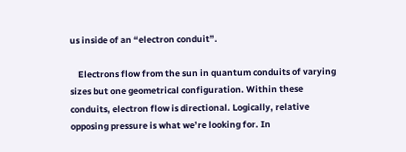us inside of an “electron conduit”.

    Electrons flow from the sun in quantum conduits of varying sizes but one geometrical configuration. Within these conduits, electron flow is directional. Logically, relative opposing pressure is what we’re looking for. In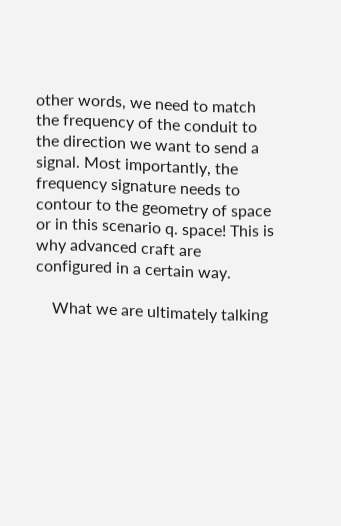other words, we need to match the frequency of the conduit to the direction we want to send a signal. Most importantly, the frequency signature needs to contour to the geometry of space or in this scenario q. space! This is why advanced craft are configured in a certain way.

    What we are ultimately talking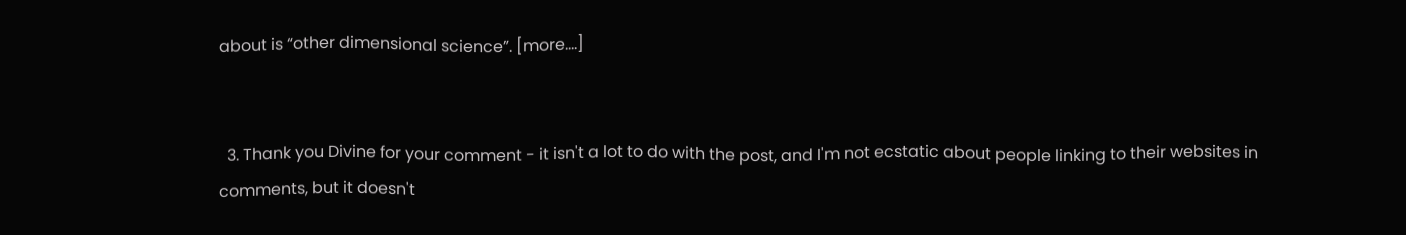about is “other dimensional science”. [more….]


  3. Thank you Divine for your comment - it isn't a lot to do with the post, and I'm not ecstatic about people linking to their websites in comments, but it doesn't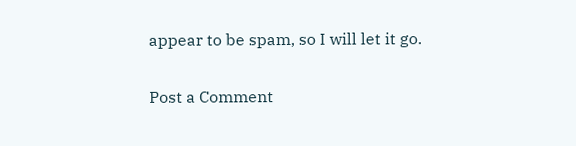appear to be spam, so I will let it go.


Post a Comment